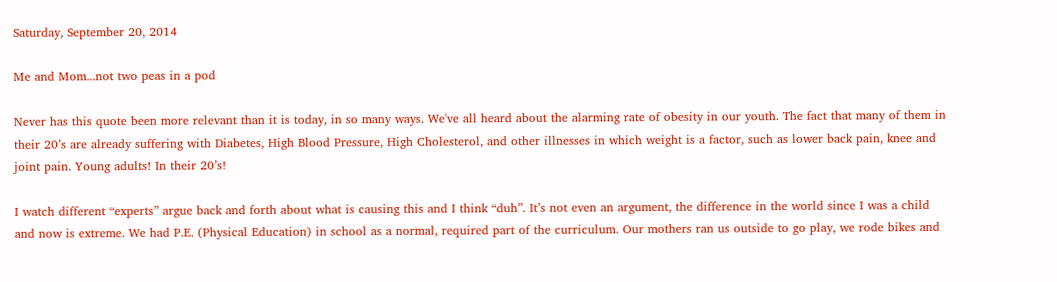Saturday, September 20, 2014

Me and Mom...not two peas in a pod

Never has this quote been more relevant than it is today, in so many ways. We've all heard about the alarming rate of obesity in our youth. The fact that many of them in their 20’s are already suffering with Diabetes, High Blood Pressure, High Cholesterol, and other illnesses in which weight is a factor, such as lower back pain, knee and joint pain. Young adults! In their 20’s!

I watch different “experts” argue back and forth about what is causing this and I think “duh”. It’s not even an argument, the difference in the world since I was a child and now is extreme. We had P.E. (Physical Education) in school as a normal, required part of the curriculum. Our mothers ran us outside to go play, we rode bikes and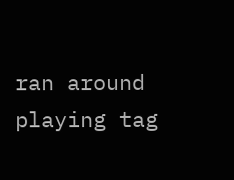ran around playing tag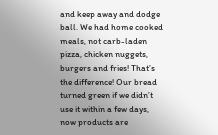and keep away and dodge ball. We had home cooked meals, not carb-laden pizza, chicken nuggets, burgers and fries! That’s the difference! Our bread turned green if we didn’t use it within a few days, now products are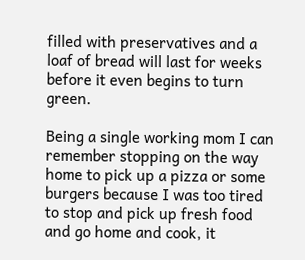filled with preservatives and a loaf of bread will last for weeks before it even begins to turn green.

Being a single working mom I can remember stopping on the way home to pick up a pizza or some burgers because I was too tired to stop and pick up fresh food and go home and cook, it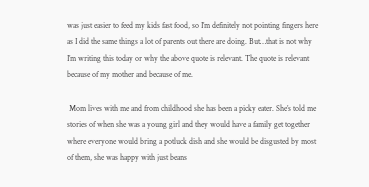was just easier to feed my kids fast food, so I’m definitely not pointing fingers here as I did the same things a lot of parents out there are doing. But…that is not why I’m writing this today or why the above quote is relevant. The quote is relevant because of my mother and because of me.

 Mom lives with me and from childhood she has been a picky eater. She’s told me stories of when she was a young girl and they would have a family get together where everyone would bring a potluck dish and she would be disgusted by most of them, she was happy with just beans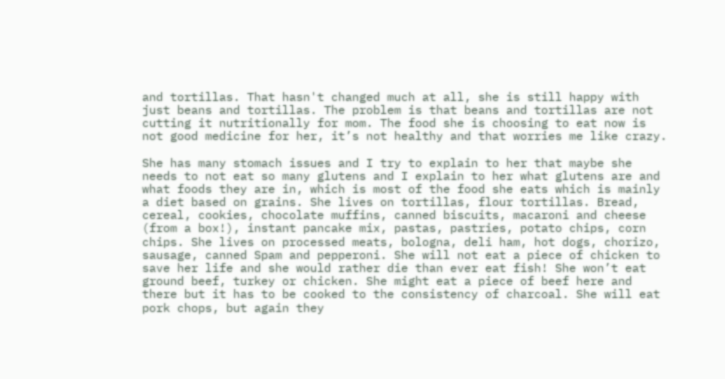and tortillas. That hasn't changed much at all, she is still happy with just beans and tortillas. The problem is that beans and tortillas are not cutting it nutritionally for mom. The food she is choosing to eat now is not good medicine for her, it’s not healthy and that worries me like crazy.

She has many stomach issues and I try to explain to her that maybe she needs to not eat so many glutens and I explain to her what glutens are and what foods they are in, which is most of the food she eats which is mainly a diet based on grains. She lives on tortillas, flour tortillas. Bread, cereal, cookies, chocolate muffins, canned biscuits, macaroni and cheese (from a box!), instant pancake mix, pastas, pastries, potato chips, corn chips. She lives on processed meats, bologna, deli ham, hot dogs, chorizo, sausage, canned Spam and pepperoni. She will not eat a piece of chicken to save her life and she would rather die than ever eat fish! She won’t eat ground beef, turkey or chicken. She might eat a piece of beef here and there but it has to be cooked to the consistency of charcoal. She will eat pork chops, but again they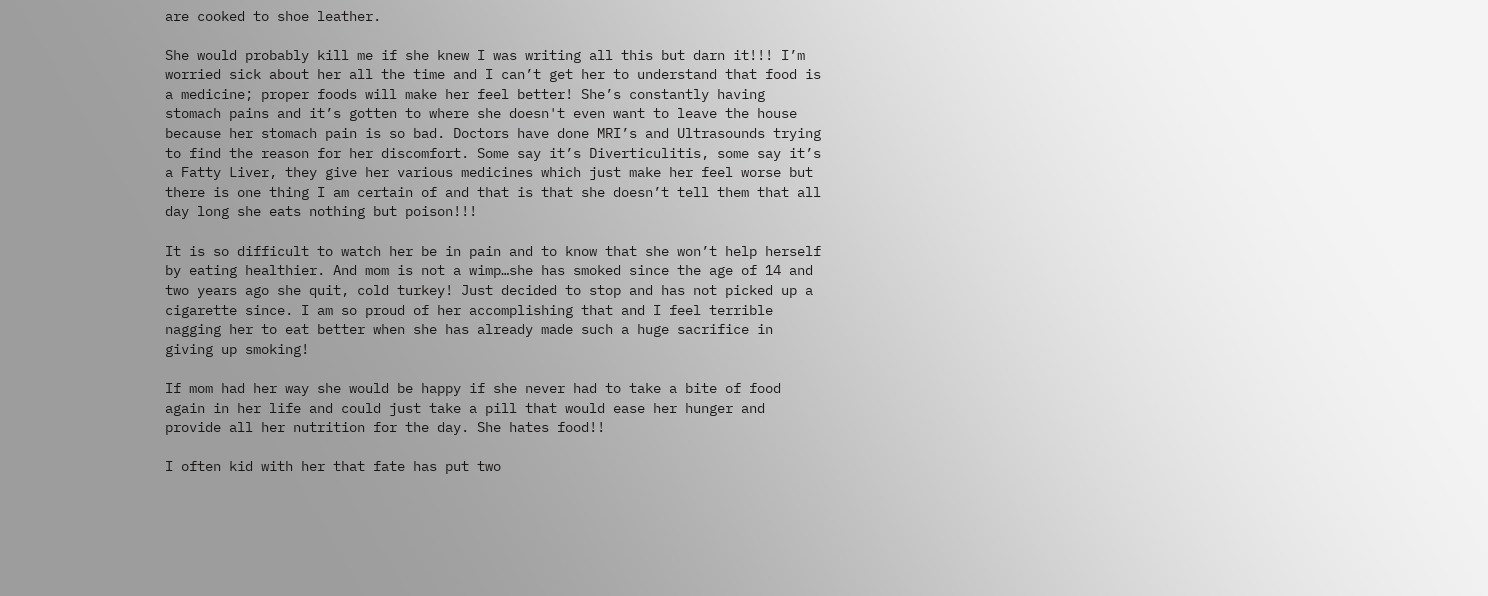are cooked to shoe leather.

She would probably kill me if she knew I was writing all this but darn it!!! I’m worried sick about her all the time and I can’t get her to understand that food is a medicine; proper foods will make her feel better! She’s constantly having stomach pains and it’s gotten to where she doesn't even want to leave the house because her stomach pain is so bad. Doctors have done MRI’s and Ultrasounds trying to find the reason for her discomfort. Some say it’s Diverticulitis, some say it’s a Fatty Liver, they give her various medicines which just make her feel worse but there is one thing I am certain of and that is that she doesn’t tell them that all day long she eats nothing but poison!!!

It is so difficult to watch her be in pain and to know that she won’t help herself by eating healthier. And mom is not a wimp…she has smoked since the age of 14 and two years ago she quit, cold turkey! Just decided to stop and has not picked up a cigarette since. I am so proud of her accomplishing that and I feel terrible nagging her to eat better when she has already made such a huge sacrifice in giving up smoking!

If mom had her way she would be happy if she never had to take a bite of food again in her life and could just take a pill that would ease her hunger and provide all her nutrition for the day. She hates food!!

I often kid with her that fate has put two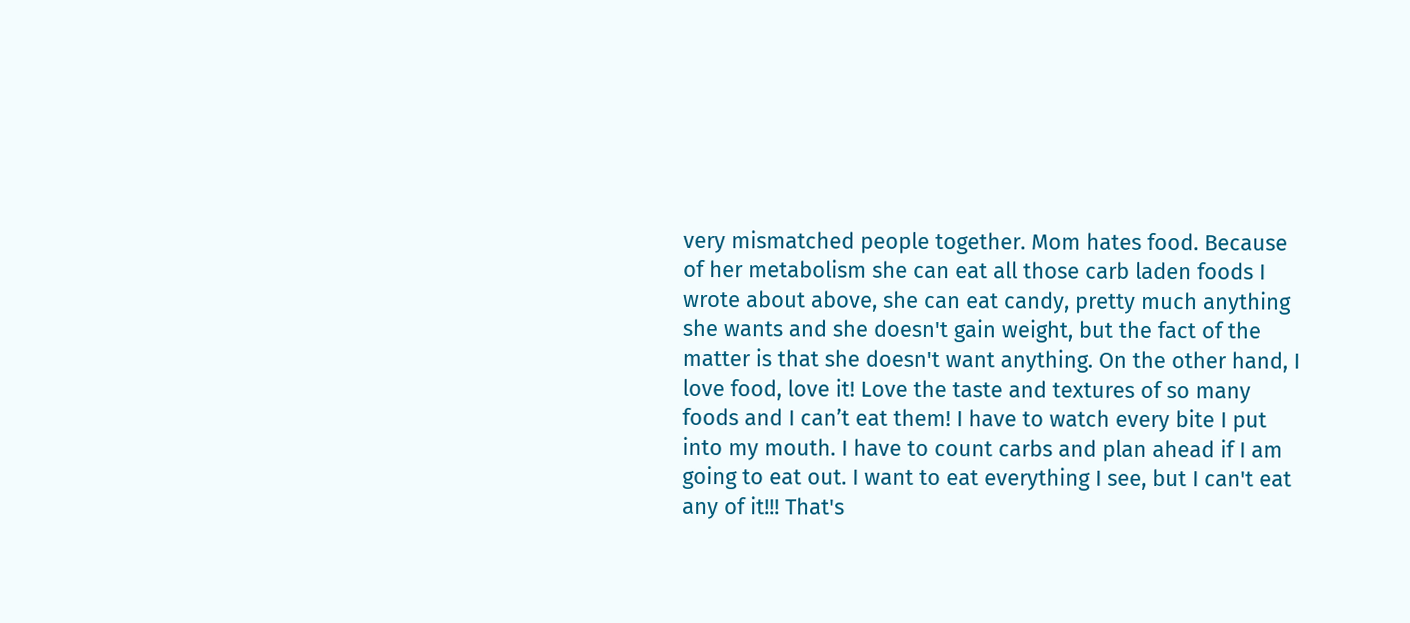very mismatched people together. Mom hates food. Because of her metabolism she can eat all those carb laden foods I wrote about above, she can eat candy, pretty much anything she wants and she doesn't gain weight, but the fact of the matter is that she doesn't want anything. On the other hand, I love food, love it! Love the taste and textures of so many foods and I can’t eat them! I have to watch every bite I put into my mouth. I have to count carbs and plan ahead if I am going to eat out. I want to eat everything I see, but I can't eat any of it!!! That's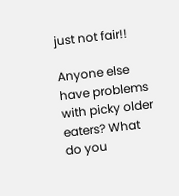just not fair!!

Anyone else have problems with picky older eaters? What do you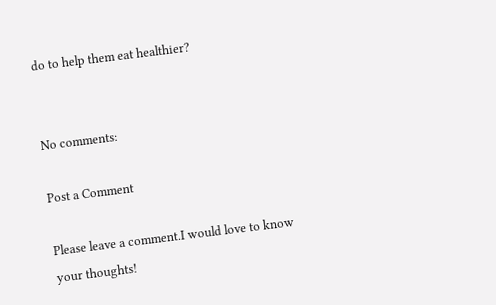do to help them eat healthier?


No comments:

Post a Comment

Please leave a comment.I would love to know your thoughts!